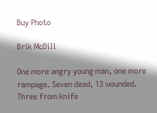Buy Photo

Brik McDill

One more angry young man, one more rampage. Seven dead, 13 wounded. Three from knife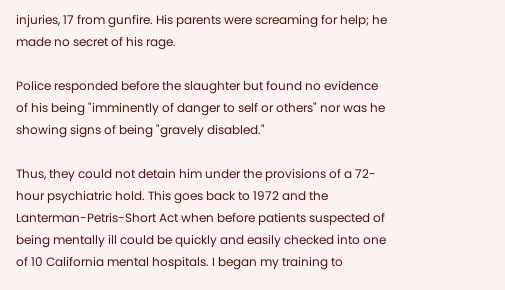injuries, 17 from gunfire. His parents were screaming for help; he made no secret of his rage.

Police responded before the slaughter but found no evidence of his being "imminently of danger to self or others" nor was he showing signs of being "gravely disabled."

Thus, they could not detain him under the provisions of a 72-hour psychiatric hold. This goes back to 1972 and the Lanterman-Petris-Short Act when before patients suspected of being mentally ill could be quickly and easily checked into one of 10 California mental hospitals. I began my training to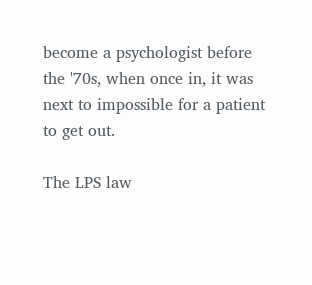become a psychologist before the '70s, when once in, it was next to impossible for a patient to get out.

The LPS law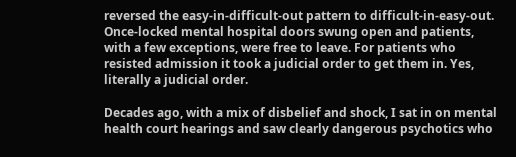reversed the easy-in-difficult-out pattern to difficult-in-easy-out. Once-locked mental hospital doors swung open and patients, with a few exceptions, were free to leave. For patients who resisted admission it took a judicial order to get them in. Yes, literally a judicial order.

Decades ago, with a mix of disbelief and shock, I sat in on mental health court hearings and saw clearly dangerous psychotics who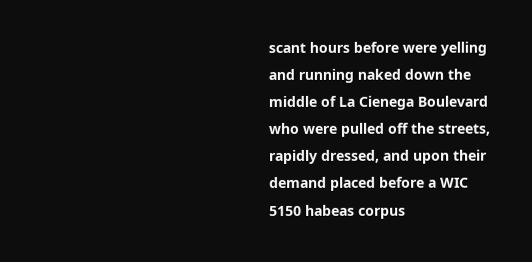scant hours before were yelling and running naked down the middle of La Cienega Boulevard who were pulled off the streets, rapidly dressed, and upon their demand placed before a WIC 5150 habeas corpus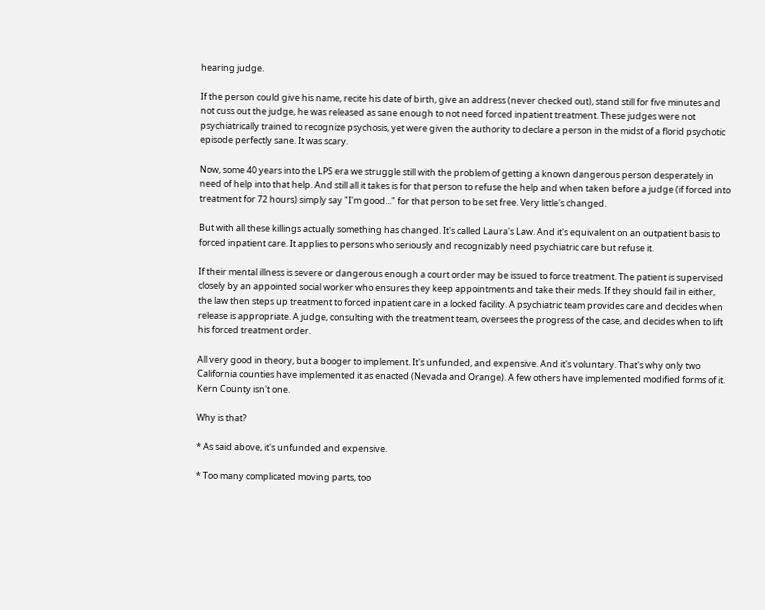hearing judge.

If the person could give his name, recite his date of birth, give an address (never checked out), stand still for five minutes and not cuss out the judge, he was released as sane enough to not need forced inpatient treatment. These judges were not psychiatrically trained to recognize psychosis, yet were given the authority to declare a person in the midst of a florid psychotic episode perfectly sane. It was scary.

Now, some 40 years into the LPS era we struggle still with the problem of getting a known dangerous person desperately in need of help into that help. And still all it takes is for that person to refuse the help and when taken before a judge (if forced into treatment for 72 hours) simply say "I'm good..." for that person to be set free. Very little's changed.

But with all these killings actually something has changed. It's called Laura's Law. And it's equivalent on an outpatient basis to forced inpatient care. It applies to persons who seriously and recognizably need psychiatric care but refuse it.

If their mental illness is severe or dangerous enough a court order may be issued to force treatment. The patient is supervised closely by an appointed social worker who ensures they keep appointments and take their meds. If they should fail in either, the law then steps up treatment to forced inpatient care in a locked facility. A psychiatric team provides care and decides when release is appropriate. A judge, consulting with the treatment team, oversees the progress of the case, and decides when to lift his forced treatment order.

All very good in theory, but a booger to implement. It's unfunded, and expensive. And it's voluntary. That's why only two California counties have implemented it as enacted (Nevada and Orange). A few others have implemented modified forms of it. Kern County isn't one.

Why is that?

* As said above, it's unfunded and expensive.

* Too many complicated moving parts, too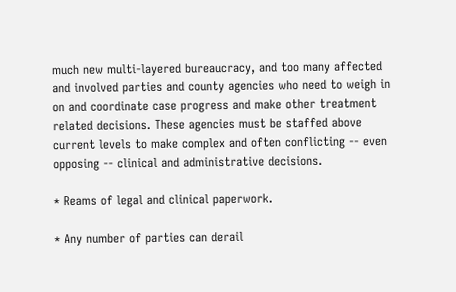much new multi-layered bureaucracy, and too many affected and involved parties and county agencies who need to weigh in on and coordinate case progress and make other treatment related decisions. These agencies must be staffed above current levels to make complex and often conflicting -- even opposing -- clinical and administrative decisions.

* Reams of legal and clinical paperwork.

* Any number of parties can derail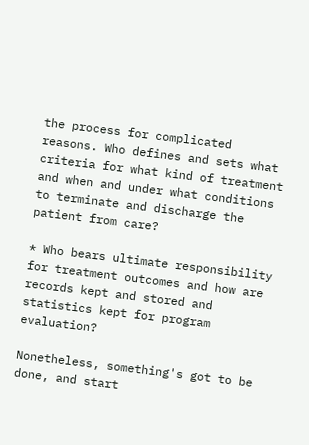the process for complicated reasons. Who defines and sets what criteria for what kind of treatment and when and under what conditions to terminate and discharge the patient from care?

* Who bears ultimate responsibility for treatment outcomes and how are records kept and stored and statistics kept for program evaluation?

Nonetheless, something's got to be done, and start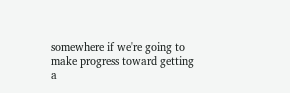somewhere if we're going to make progress toward getting a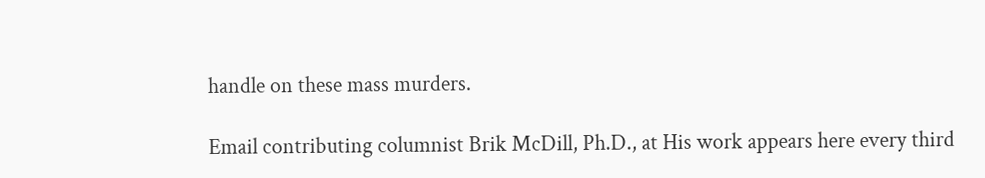handle on these mass murders.

Email contributing columnist Brik McDill, Ph.D., at His work appears here every third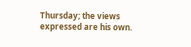Thursday; the views expressed are his own.